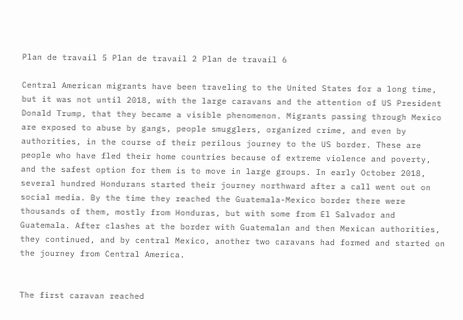Plan de travail 5 Plan de travail 2 Plan de travail 6

Central American migrants have been traveling to the United States for a long time, but it was not until 2018, with the large caravans and the attention of US President Donald Trump, that they became a visible phenomenon. Migrants passing through Mexico are exposed to abuse by gangs, people smugglers, organized crime, and even by authorities, in the course of their perilous journey to the US border. These are people who have fled their home countries because of extreme violence and poverty, and the safest option for them is to move in large groups. In early October 2018, several hundred Hondurans started their journey northward after a call went out on social media. By the time they reached the Guatemala-Mexico border there were thousands of them, mostly from Honduras, but with some from El Salvador and Guatemala. After clashes at the border with Guatemalan and then Mexican authorities, they continued, and by central Mexico, another two caravans had formed and started on the journey from Central America.


The first caravan reached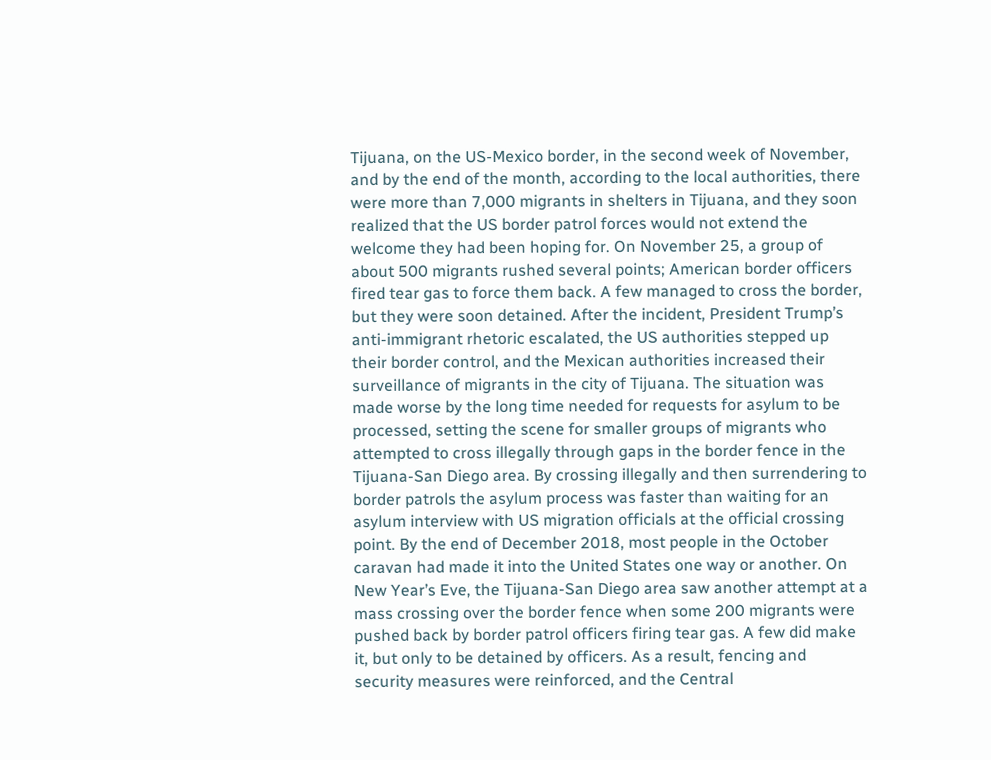Tijuana, on the US-Mexico border, in the second week of November, and by the end of the month, according to the local authorities, there were more than 7,000 migrants in shelters in Tijuana, and they soon realized that the US border patrol forces would not extend the welcome they had been hoping for. On November 25, a group of about 500 migrants rushed several points; American border officers fired tear gas to force them back. A few managed to cross the border, but they were soon detained. After the incident, President Trump’s anti-immigrant rhetoric escalated, the US authorities stepped up their border control, and the Mexican authorities increased their surveillance of migrants in the city of Tijuana. The situation was made worse by the long time needed for requests for asylum to be processed, setting the scene for smaller groups of migrants who attempted to cross illegally through gaps in the border fence in the Tijuana-San Diego area. By crossing illegally and then surrendering to border patrols the asylum process was faster than waiting for an asylum interview with US migration officials at the official crossing point. By the end of December 2018, most people in the October caravan had made it into the United States one way or another. On New Year’s Eve, the Tijuana-San Diego area saw another attempt at a mass crossing over the border fence when some 200 migrants were pushed back by border patrol officers firing tear gas. A few did make it, but only to be detained by officers. As a result, fencing and security measures were reinforced, and the Central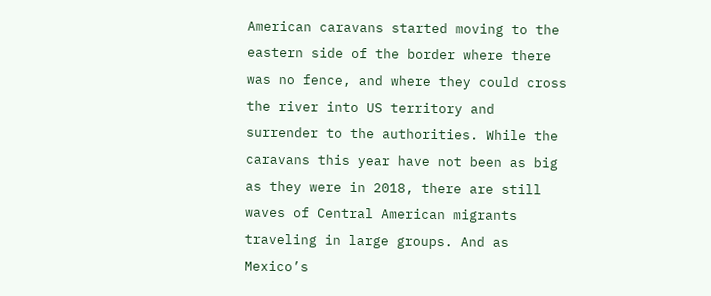American caravans started moving to the eastern side of the border where there was no fence, and where they could cross the river into US territory and surrender to the authorities. While the caravans this year have not been as big as they were in 2018, there are still waves of Central American migrants traveling in large groups. And as Mexico’s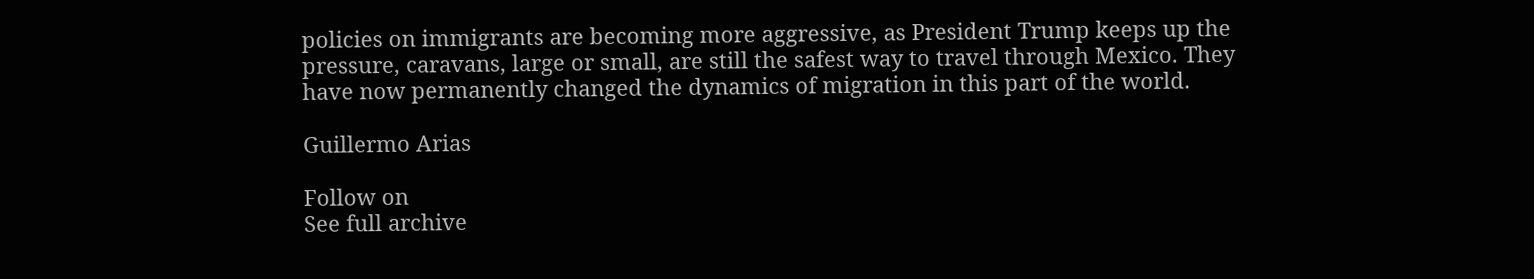policies on immigrants are becoming more aggressive, as President Trump keeps up the pressure, caravans, large or small, are still the safest way to travel through Mexico. They have now permanently changed the dynamics of migration in this part of the world.

Guillermo Arias

Follow on
See full archive